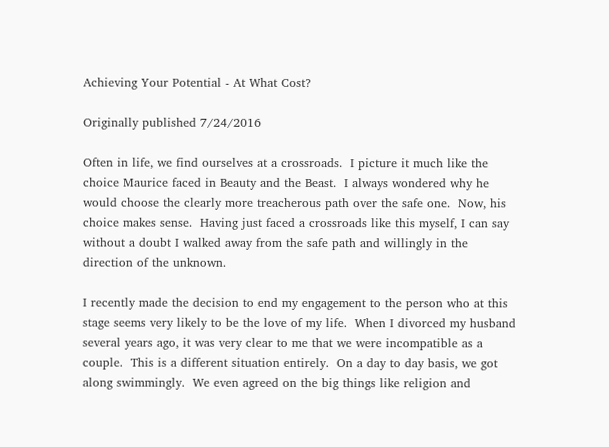Achieving Your Potential - At What Cost?

Originally published 7/24/2016

Often in life, we find ourselves at a crossroads.  I picture it much like the choice Maurice faced in Beauty and the Beast.  I always wondered why he would choose the clearly more treacherous path over the safe one.  Now, his choice makes sense.  Having just faced a crossroads like this myself, I can say without a doubt I walked away from the safe path and willingly in the direction of the unknown.

I recently made the decision to end my engagement to the person who at this stage seems very likely to be the love of my life.  When I divorced my husband several years ago, it was very clear to me that we were incompatible as a couple.  This is a different situation entirely.  On a day to day basis, we got along swimmingly.  We even agreed on the big things like religion and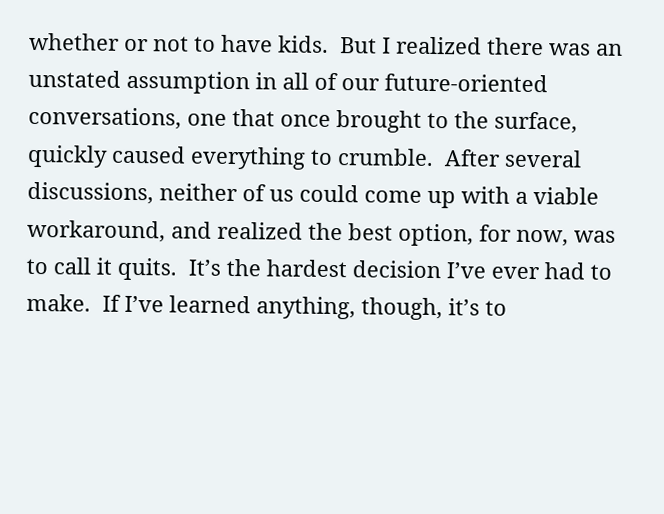whether or not to have kids.  But I realized there was an unstated assumption in all of our future-oriented conversations, one that once brought to the surface, quickly caused everything to crumble.  After several discussions, neither of us could come up with a viable workaround, and realized the best option, for now, was to call it quits.  It’s the hardest decision I’ve ever had to make.  If I’ve learned anything, though, it’s to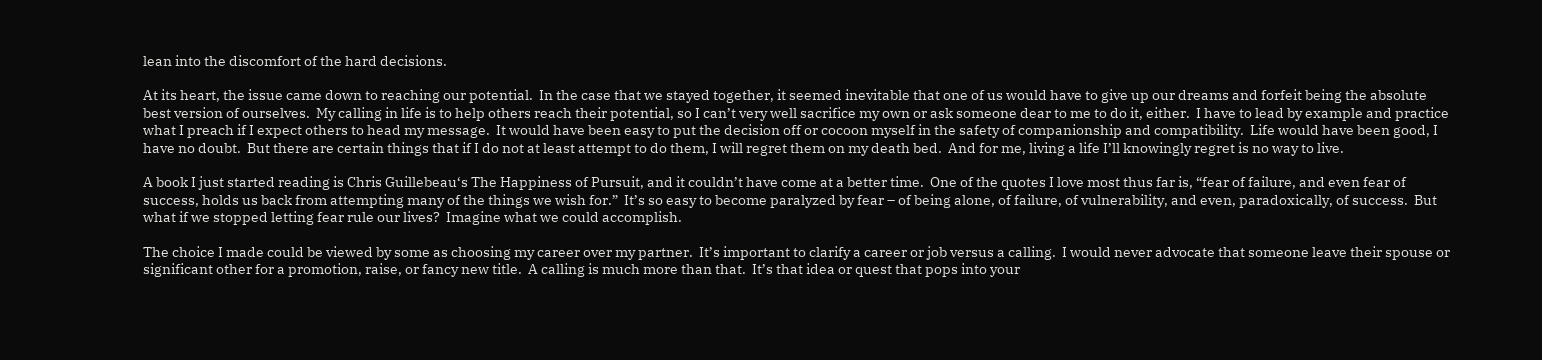lean into the discomfort of the hard decisions.

At its heart, the issue came down to reaching our potential.  In the case that we stayed together, it seemed inevitable that one of us would have to give up our dreams and forfeit being the absolute best version of ourselves.  My calling in life is to help others reach their potential, so I can’t very well sacrifice my own or ask someone dear to me to do it, either.  I have to lead by example and practice what I preach if I expect others to head my message.  It would have been easy to put the decision off or cocoon myself in the safety of companionship and compatibility.  Life would have been good, I have no doubt.  But there are certain things that if I do not at least attempt to do them, I will regret them on my death bed.  And for me, living a life I’ll knowingly regret is no way to live.

A book I just started reading is Chris Guillebeau‘s The Happiness of Pursuit, and it couldn’t have come at a better time.  One of the quotes I love most thus far is, “fear of failure, and even fear of success, holds us back from attempting many of the things we wish for.”  It’s so easy to become paralyzed by fear – of being alone, of failure, of vulnerability, and even, paradoxically, of success.  But what if we stopped letting fear rule our lives?  Imagine what we could accomplish.

The choice I made could be viewed by some as choosing my career over my partner.  It’s important to clarify a career or job versus a calling.  I would never advocate that someone leave their spouse or significant other for a promotion, raise, or fancy new title.  A calling is much more than that.  It’s that idea or quest that pops into your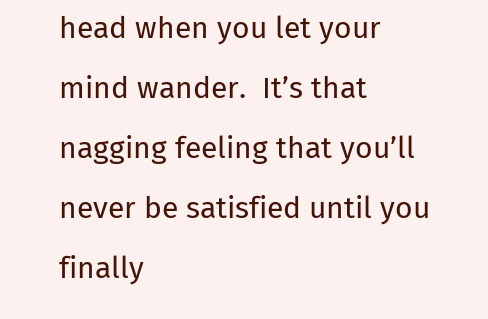head when you let your mind wander.  It’s that nagging feeling that you’ll never be satisfied until you finally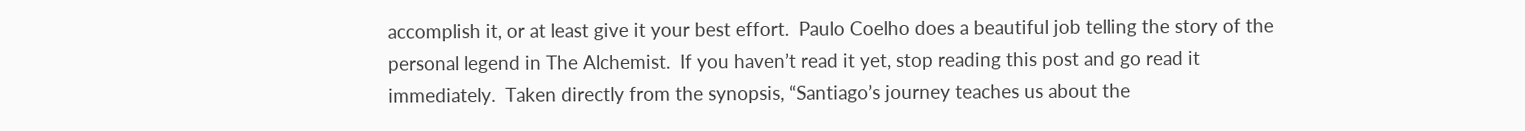accomplish it, or at least give it your best effort.  Paulo Coelho does a beautiful job telling the story of the personal legend in The Alchemist.  If you haven’t read it yet, stop reading this post and go read it immediately.  Taken directly from the synopsis, “Santiago’s journey teaches us about the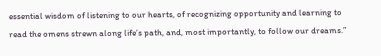essential wisdom of listening to our hearts, of recognizing opportunity and learning to read the omens strewn along life’s path, and, most importantly, to follow our dreams.”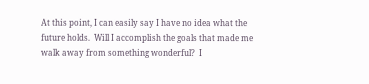At this point, I can easily say I have no idea what the future holds.  Will I accomplish the goals that made me walk away from something wonderful?  I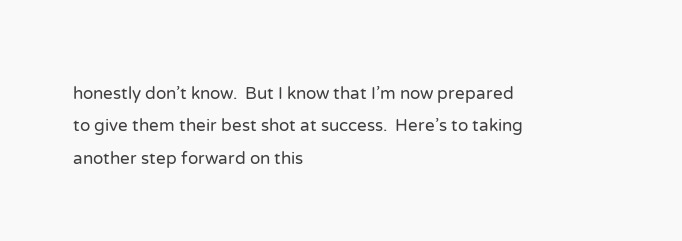honestly don’t know.  But I know that I’m now prepared to give them their best shot at success.  Here’s to taking another step forward on this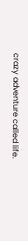crazy adventure called life.